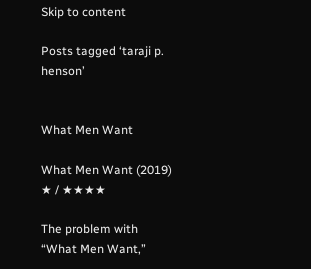Skip to content

Posts tagged ‘taraji p. henson’


What Men Want

What Men Want (2019)
★ / ★★★★

The problem with “What Men Want,”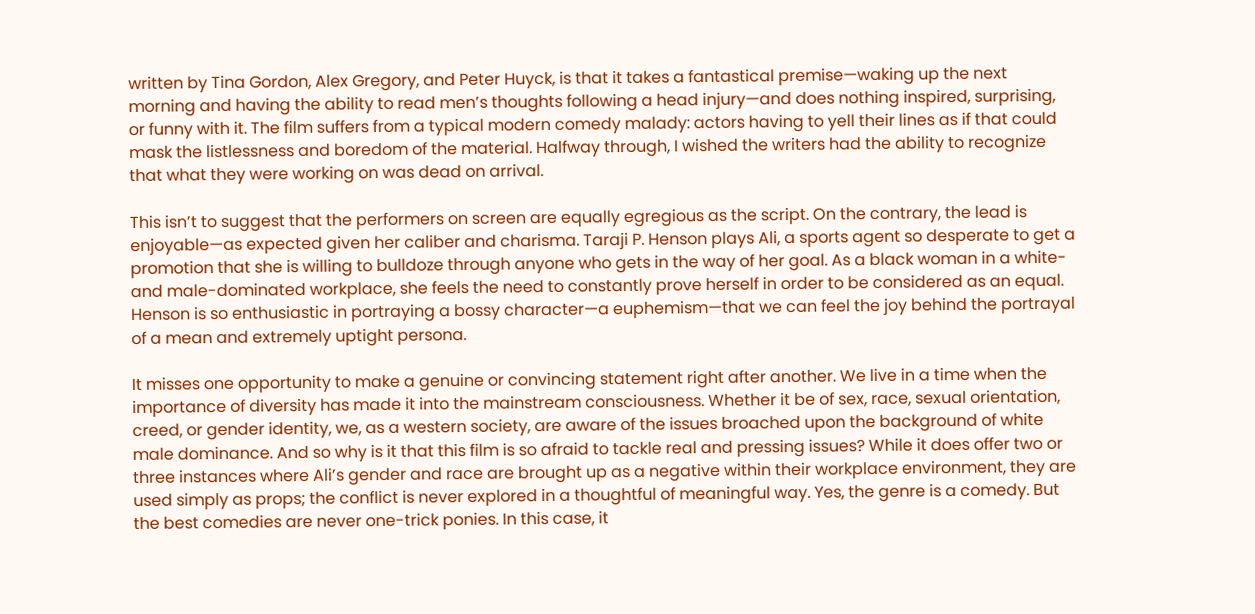written by Tina Gordon, Alex Gregory, and Peter Huyck, is that it takes a fantastical premise—waking up the next morning and having the ability to read men’s thoughts following a head injury—and does nothing inspired, surprising, or funny with it. The film suffers from a typical modern comedy malady: actors having to yell their lines as if that could mask the listlessness and boredom of the material. Halfway through, I wished the writers had the ability to recognize that what they were working on was dead on arrival.

This isn’t to suggest that the performers on screen are equally egregious as the script. On the contrary, the lead is enjoyable—as expected given her caliber and charisma. Taraji P. Henson plays Ali, a sports agent so desperate to get a promotion that she is willing to bulldoze through anyone who gets in the way of her goal. As a black woman in a white- and male-dominated workplace, she feels the need to constantly prove herself in order to be considered as an equal. Henson is so enthusiastic in portraying a bossy character—a euphemism—that we can feel the joy behind the portrayal of a mean and extremely uptight persona.

It misses one opportunity to make a genuine or convincing statement right after another. We live in a time when the importance of diversity has made it into the mainstream consciousness. Whether it be of sex, race, sexual orientation, creed, or gender identity, we, as a western society, are aware of the issues broached upon the background of white male dominance. And so why is it that this film is so afraid to tackle real and pressing issues? While it does offer two or three instances where Ali’s gender and race are brought up as a negative within their workplace environment, they are used simply as props; the conflict is never explored in a thoughtful of meaningful way. Yes, the genre is a comedy. But the best comedies are never one-trick ponies. In this case, it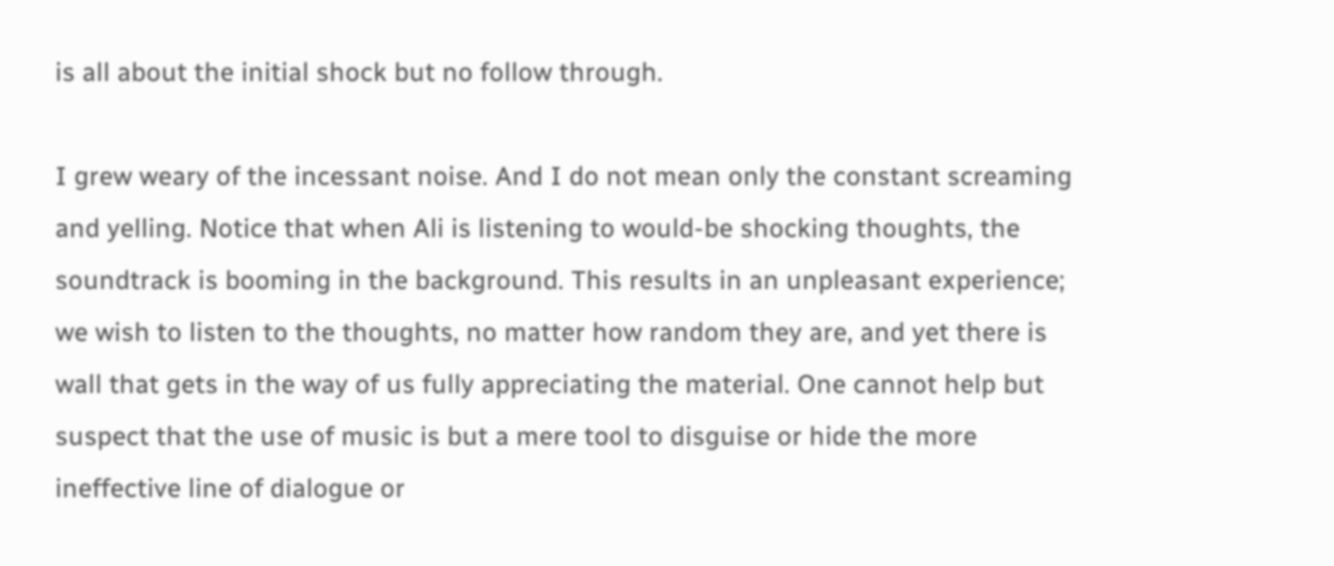is all about the initial shock but no follow through.

I grew weary of the incessant noise. And I do not mean only the constant screaming and yelling. Notice that when Ali is listening to would-be shocking thoughts, the soundtrack is booming in the background. This results in an unpleasant experience; we wish to listen to the thoughts, no matter how random they are, and yet there is wall that gets in the way of us fully appreciating the material. One cannot help but suspect that the use of music is but a mere tool to disguise or hide the more ineffective line of dialogue or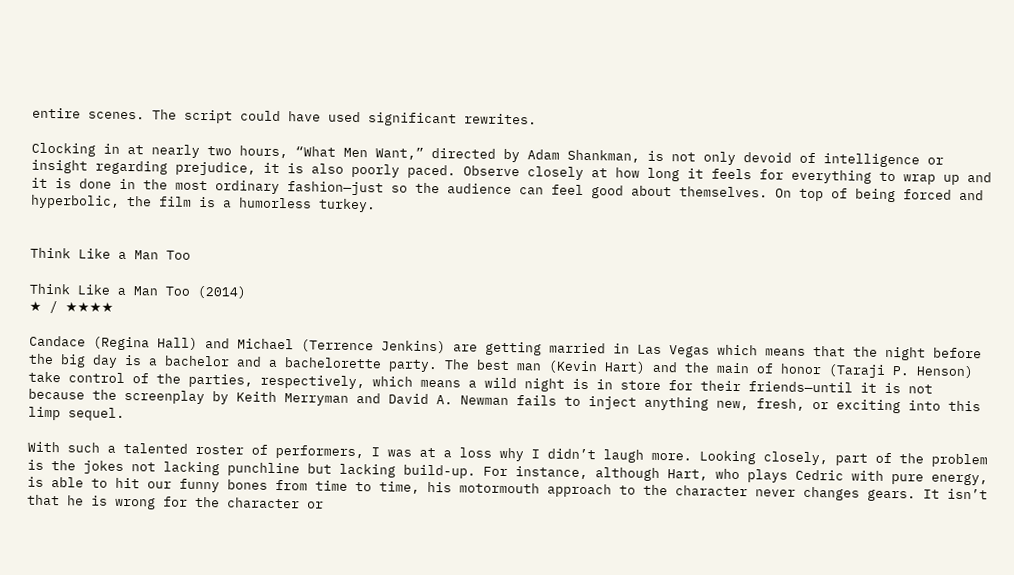entire scenes. The script could have used significant rewrites.

Clocking in at nearly two hours, “What Men Want,” directed by Adam Shankman, is not only devoid of intelligence or insight regarding prejudice, it is also poorly paced. Observe closely at how long it feels for everything to wrap up and it is done in the most ordinary fashion—just so the audience can feel good about themselves. On top of being forced and hyperbolic, the film is a humorless turkey.


Think Like a Man Too

Think Like a Man Too (2014)
★ / ★★★★

Candace (Regina Hall) and Michael (Terrence Jenkins) are getting married in Las Vegas which means that the night before the big day is a bachelor and a bachelorette party. The best man (Kevin Hart) and the main of honor (Taraji P. Henson) take control of the parties, respectively, which means a wild night is in store for their friends—until it is not because the screenplay by Keith Merryman and David A. Newman fails to inject anything new, fresh, or exciting into this limp sequel.

With such a talented roster of performers, I was at a loss why I didn’t laugh more. Looking closely, part of the problem is the jokes not lacking punchline but lacking build-up. For instance, although Hart, who plays Cedric with pure energy, is able to hit our funny bones from time to time, his motormouth approach to the character never changes gears. It isn’t that he is wrong for the character or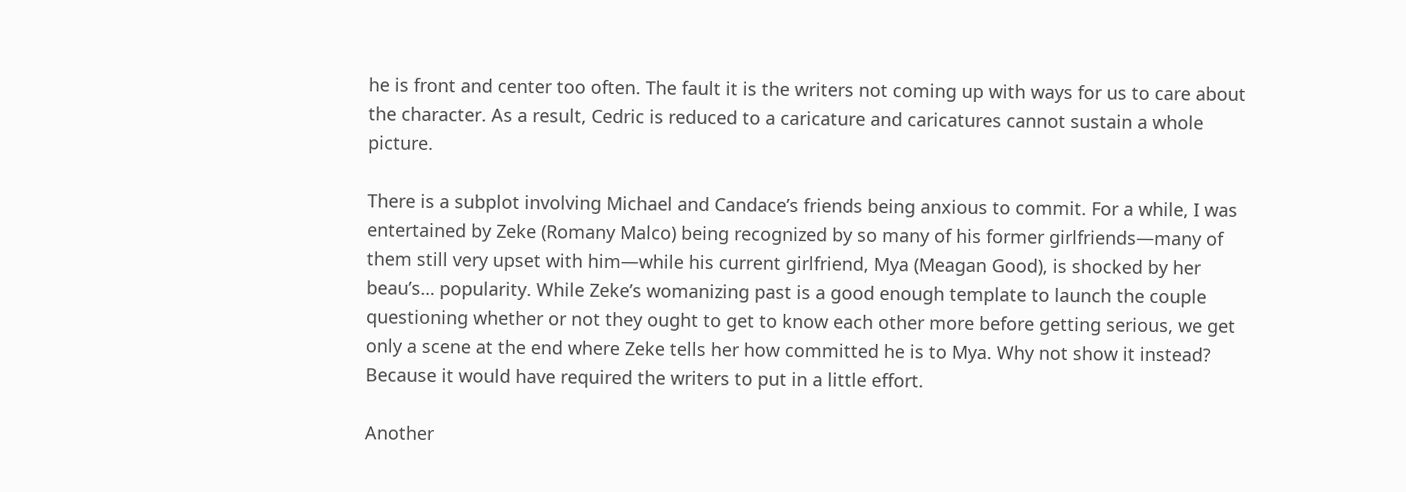he is front and center too often. The fault it is the writers not coming up with ways for us to care about the character. As a result, Cedric is reduced to a caricature and caricatures cannot sustain a whole picture.

There is a subplot involving Michael and Candace’s friends being anxious to commit. For a while, I was entertained by Zeke (Romany Malco) being recognized by so many of his former girlfriends—many of them still very upset with him—while his current girlfriend, Mya (Meagan Good), is shocked by her beau’s… popularity. While Zeke’s womanizing past is a good enough template to launch the couple questioning whether or not they ought to get to know each other more before getting serious, we get only a scene at the end where Zeke tells her how committed he is to Mya. Why not show it instead? Because it would have required the writers to put in a little effort.

Another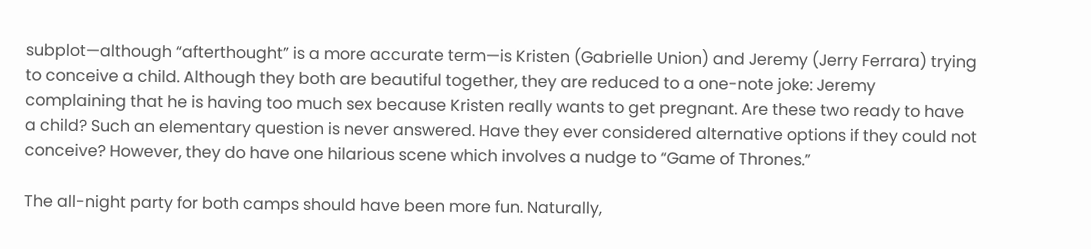subplot—although “afterthought” is a more accurate term—is Kristen (Gabrielle Union) and Jeremy (Jerry Ferrara) trying to conceive a child. Although they both are beautiful together, they are reduced to a one-note joke: Jeremy complaining that he is having too much sex because Kristen really wants to get pregnant. Are these two ready to have a child? Such an elementary question is never answered. Have they ever considered alternative options if they could not conceive? However, they do have one hilarious scene which involves a nudge to “Game of Thrones.”

The all-night party for both camps should have been more fun. Naturally,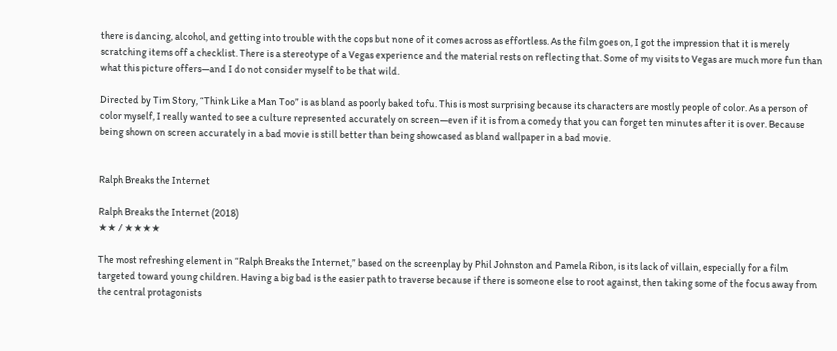there is dancing, alcohol, and getting into trouble with the cops but none of it comes across as effortless. As the film goes on, I got the impression that it is merely scratching items off a checklist. There is a stereotype of a Vegas experience and the material rests on reflecting that. Some of my visits to Vegas are much more fun than what this picture offers—and I do not consider myself to be that wild.

Directed by Tim Story, “Think Like a Man Too” is as bland as poorly baked tofu. This is most surprising because its characters are mostly people of color. As a person of color myself, I really wanted to see a culture represented accurately on screen—even if it is from a comedy that you can forget ten minutes after it is over. Because being shown on screen accurately in a bad movie is still better than being showcased as bland wallpaper in a bad movie.


Ralph Breaks the Internet

Ralph Breaks the Internet (2018)
★★ / ★★★★

The most refreshing element in “Ralph Breaks the Internet,” based on the screenplay by Phil Johnston and Pamela Ribon, is its lack of villain, especially for a film targeted toward young children. Having a big bad is the easier path to traverse because if there is someone else to root against, then taking some of the focus away from the central protagonists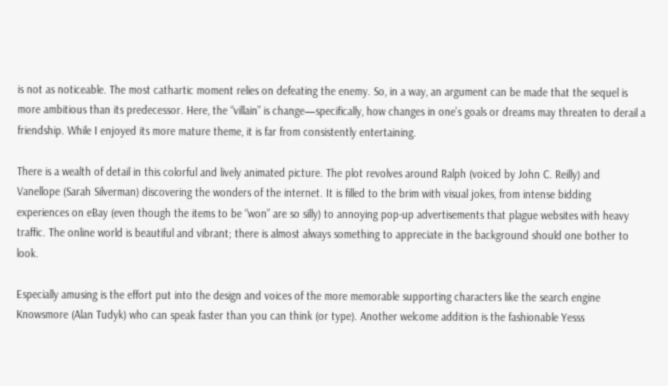is not as noticeable. The most cathartic moment relies on defeating the enemy. So, in a way, an argument can be made that the sequel is more ambitious than its predecessor. Here, the “villain” is change—specifically, how changes in one’s goals or dreams may threaten to derail a friendship. While I enjoyed its more mature theme, it is far from consistently entertaining.

There is a wealth of detail in this colorful and lively animated picture. The plot revolves around Ralph (voiced by John C. Reilly) and Vanellope (Sarah Silverman) discovering the wonders of the internet. It is filled to the brim with visual jokes, from intense bidding experiences on eBay (even though the items to be “won” are so silly) to annoying pop-up advertisements that plague websites with heavy traffic. The online world is beautiful and vibrant; there is almost always something to appreciate in the background should one bother to look.

Especially amusing is the effort put into the design and voices of the more memorable supporting characters like the search engine Knowsmore (Alan Tudyk) who can speak faster than you can think (or type). Another welcome addition is the fashionable Yesss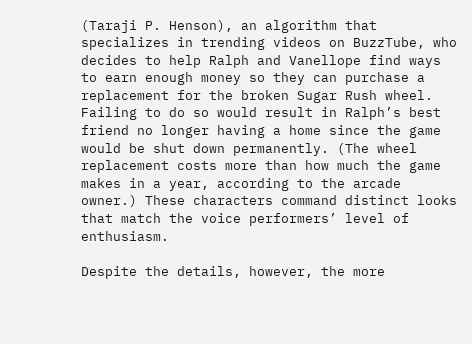(Taraji P. Henson), an algorithm that specializes in trending videos on BuzzTube, who decides to help Ralph and Vanellope find ways to earn enough money so they can purchase a replacement for the broken Sugar Rush wheel. Failing to do so would result in Ralph’s best friend no longer having a home since the game would be shut down permanently. (The wheel replacement costs more than how much the game makes in a year, according to the arcade owner.) These characters command distinct looks that match the voice performers’ level of enthusiasm.

Despite the details, however, the more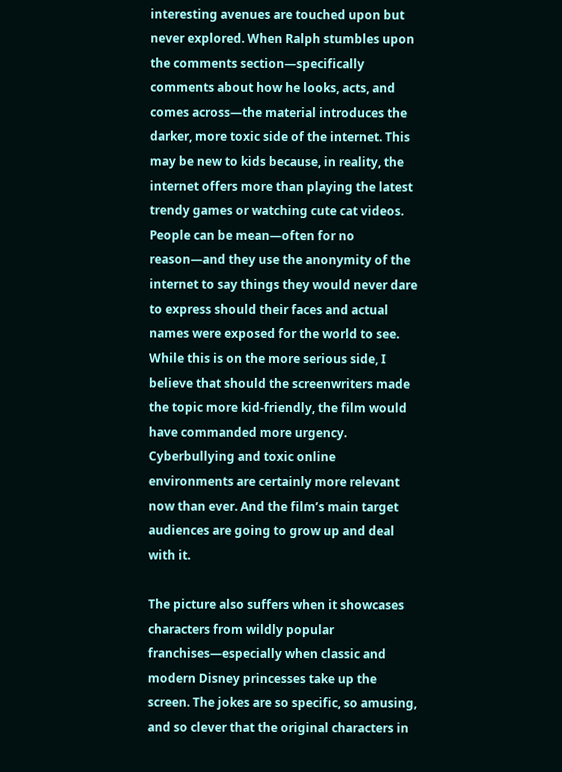interesting avenues are touched upon but never explored. When Ralph stumbles upon the comments section—specifically comments about how he looks, acts, and comes across—the material introduces the darker, more toxic side of the internet. This may be new to kids because, in reality, the internet offers more than playing the latest trendy games or watching cute cat videos. People can be mean—often for no reason—and they use the anonymity of the internet to say things they would never dare to express should their faces and actual names were exposed for the world to see. While this is on the more serious side, I believe that should the screenwriters made the topic more kid-friendly, the film would have commanded more urgency. Cyberbullying and toxic online environments are certainly more relevant now than ever. And the film’s main target audiences are going to grow up and deal with it.

The picture also suffers when it showcases characters from wildly popular franchises—especially when classic and modern Disney princesses take up the screen. The jokes are so specific, so amusing, and so clever that the original characters in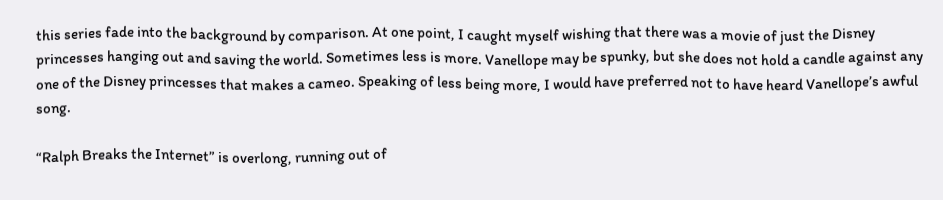this series fade into the background by comparison. At one point, I caught myself wishing that there was a movie of just the Disney princesses hanging out and saving the world. Sometimes less is more. Vanellope may be spunky, but she does not hold a candle against any one of the Disney princesses that makes a cameo. Speaking of less being more, I would have preferred not to have heard Vanellope’s awful song.

“Ralph Breaks the Internet” is overlong, running out of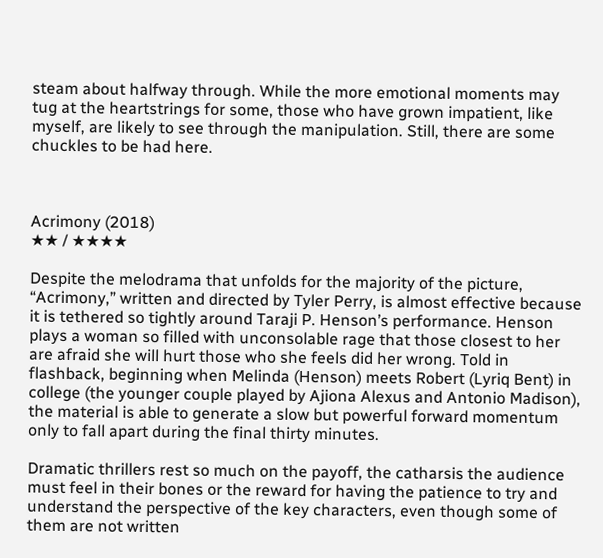steam about halfway through. While the more emotional moments may tug at the heartstrings for some, those who have grown impatient, like myself, are likely to see through the manipulation. Still, there are some chuckles to be had here.



Acrimony (2018)
★★ / ★★★★

Despite the melodrama that unfolds for the majority of the picture, “Acrimony,” written and directed by Tyler Perry, is almost effective because it is tethered so tightly around Taraji P. Henson’s performance. Henson plays a woman so filled with unconsolable rage that those closest to her are afraid she will hurt those who she feels did her wrong. Told in flashback, beginning when Melinda (Henson) meets Robert (Lyriq Bent) in college (the younger couple played by Ajiona Alexus and Antonio Madison), the material is able to generate a slow but powerful forward momentum only to fall apart during the final thirty minutes.

Dramatic thrillers rest so much on the payoff, the catharsis the audience must feel in their bones or the reward for having the patience to try and understand the perspective of the key characters, even though some of them are not written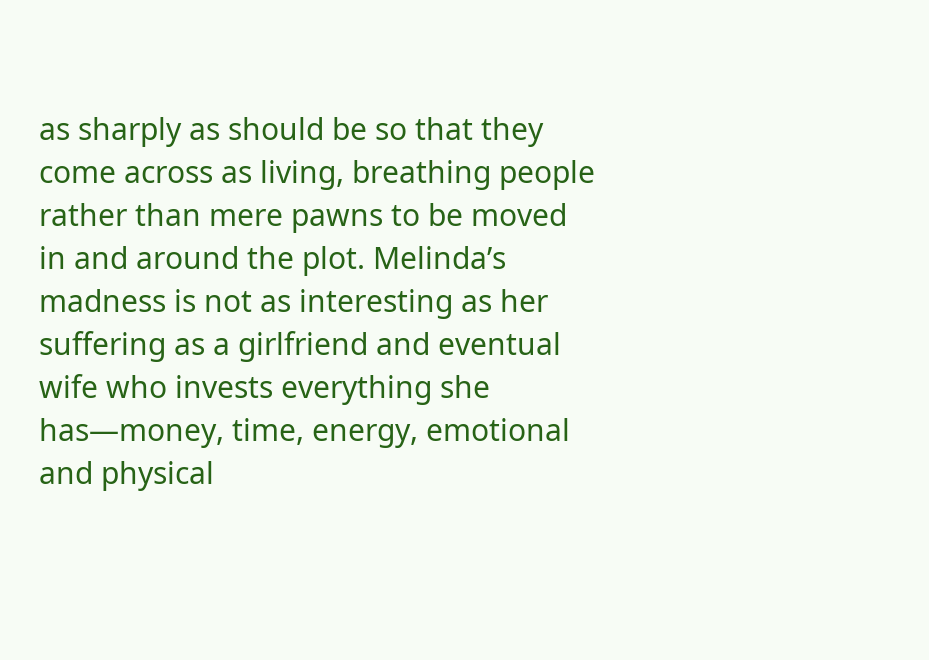as sharply as should be so that they come across as living, breathing people rather than mere pawns to be moved in and around the plot. Melinda’s madness is not as interesting as her suffering as a girlfriend and eventual wife who invests everything she has—money, time, energy, emotional and physical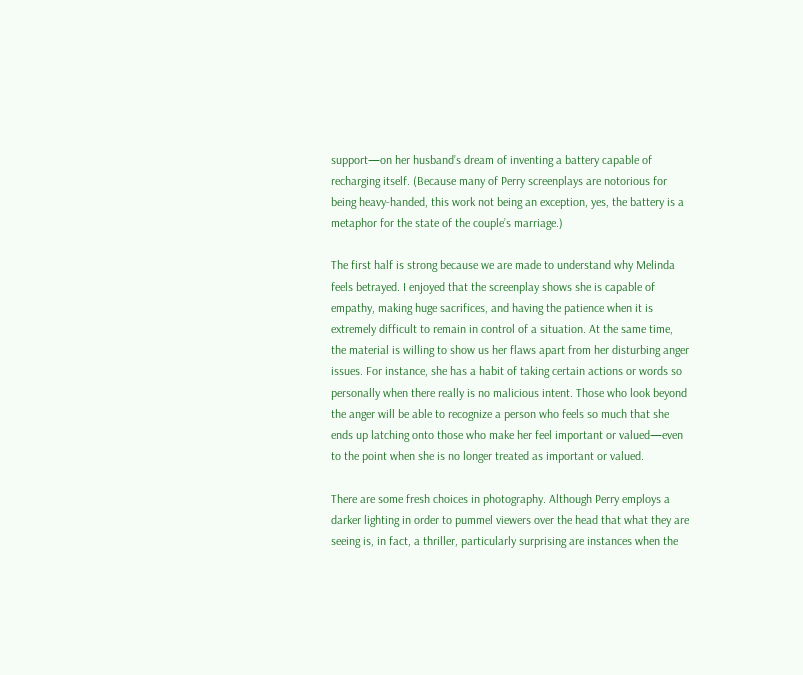support—on her husband’s dream of inventing a battery capable of recharging itself. (Because many of Perry screenplays are notorious for being heavy-handed, this work not being an exception, yes, the battery is a metaphor for the state of the couple’s marriage.)

The first half is strong because we are made to understand why Melinda feels betrayed. I enjoyed that the screenplay shows she is capable of empathy, making huge sacrifices, and having the patience when it is extremely difficult to remain in control of a situation. At the same time, the material is willing to show us her flaws apart from her disturbing anger issues. For instance, she has a habit of taking certain actions or words so personally when there really is no malicious intent. Those who look beyond the anger will be able to recognize a person who feels so much that she ends up latching onto those who make her feel important or valued—even to the point when she is no longer treated as important or valued.

There are some fresh choices in photography. Although Perry employs a darker lighting in order to pummel viewers over the head that what they are seeing is, in fact, a thriller, particularly surprising are instances when the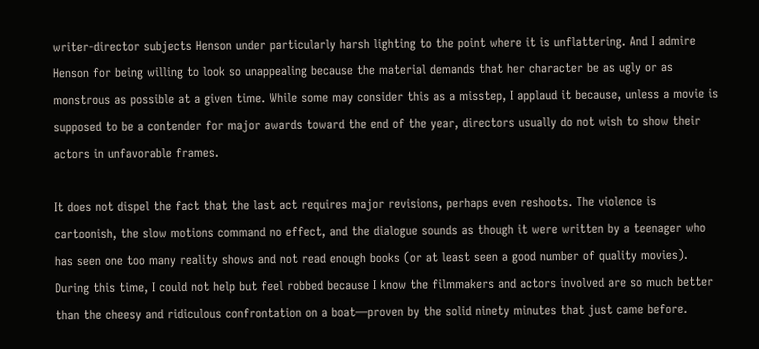writer-director subjects Henson under particularly harsh lighting to the point where it is unflattering. And I admire Henson for being willing to look so unappealing because the material demands that her character be as ugly or as monstrous as possible at a given time. While some may consider this as a misstep, I applaud it because, unless a movie is supposed to be a contender for major awards toward the end of the year, directors usually do not wish to show their actors in unfavorable frames.

It does not dispel the fact that the last act requires major revisions, perhaps even reshoots. The violence is cartoonish, the slow motions command no effect, and the dialogue sounds as though it were written by a teenager who has seen one too many reality shows and not read enough books (or at least seen a good number of quality movies). During this time, I could not help but feel robbed because I know the filmmakers and actors involved are so much better than the cheesy and ridiculous confrontation on a boat—proven by the solid ninety minutes that just came before.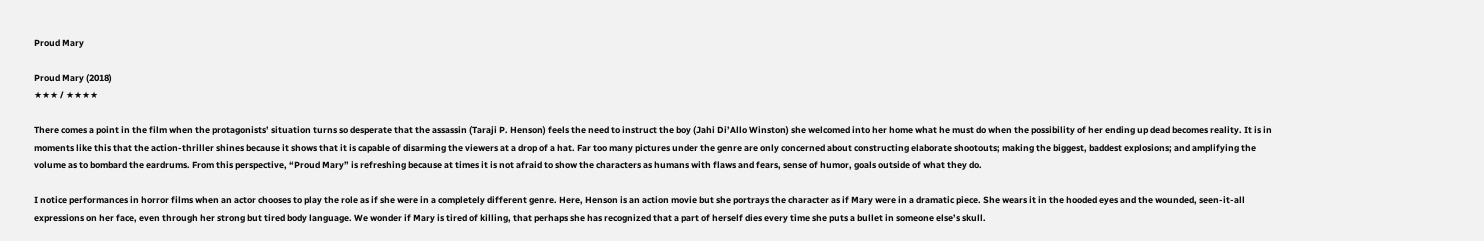Proud Mary

Proud Mary (2018)
★★★ / ★★★★

There comes a point in the film when the protagonists’ situation turns so desperate that the assassin (Taraji P. Henson) feels the need to instruct the boy (Jahi Di’Allo Winston) she welcomed into her home what he must do when the possibility of her ending up dead becomes reality. It is in moments like this that the action-thriller shines because it shows that it is capable of disarming the viewers at a drop of a hat. Far too many pictures under the genre are only concerned about constructing elaborate shootouts; making the biggest, baddest explosions; and amplifying the volume as to bombard the eardrums. From this perspective, “Proud Mary” is refreshing because at times it is not afraid to show the characters as humans with flaws and fears, sense of humor, goals outside of what they do.

I notice performances in horror films when an actor chooses to play the role as if she were in a completely different genre. Here, Henson is an action movie but she portrays the character as if Mary were in a dramatic piece. She wears it in the hooded eyes and the wounded, seen-it-all expressions on her face, even through her strong but tired body language. We wonder if Mary is tired of killing, that perhaps she has recognized that a part of herself dies every time she puts a bullet in someone else’s skull.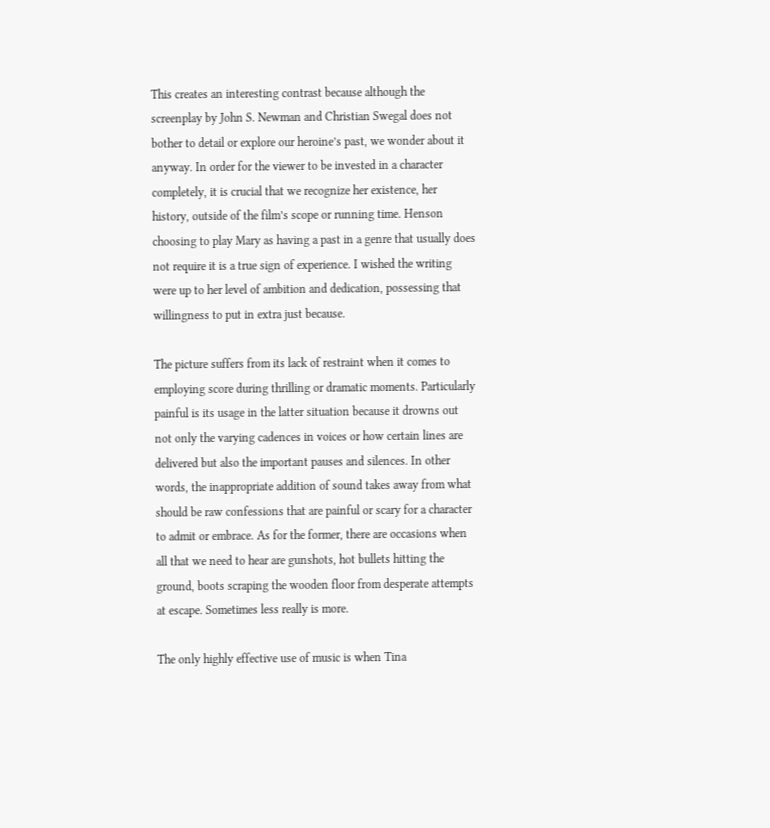This creates an interesting contrast because although the screenplay by John S. Newman and Christian Swegal does not bother to detail or explore our heroine’s past, we wonder about it anyway. In order for the viewer to be invested in a character completely, it is crucial that we recognize her existence, her history, outside of the film’s scope or running time. Henson choosing to play Mary as having a past in a genre that usually does not require it is a true sign of experience. I wished the writing were up to her level of ambition and dedication, possessing that willingness to put in extra just because.

The picture suffers from its lack of restraint when it comes to employing score during thrilling or dramatic moments. Particularly painful is its usage in the latter situation because it drowns out not only the varying cadences in voices or how certain lines are delivered but also the important pauses and silences. In other words, the inappropriate addition of sound takes away from what should be raw confessions that are painful or scary for a character to admit or embrace. As for the former, there are occasions when all that we need to hear are gunshots, hot bullets hitting the ground, boots scraping the wooden floor from desperate attempts at escape. Sometimes less really is more.

The only highly effective use of music is when Tina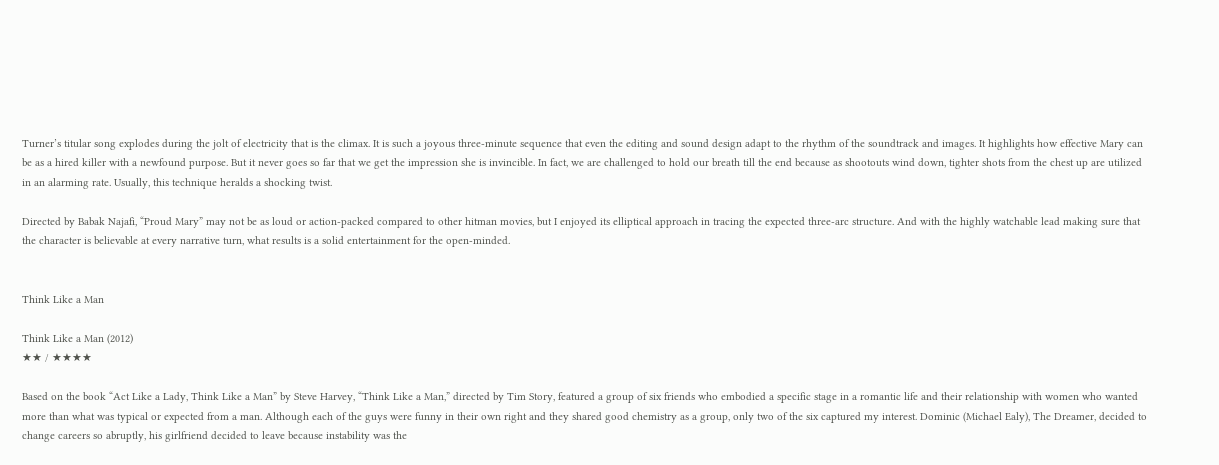Turner’s titular song explodes during the jolt of electricity that is the climax. It is such a joyous three-minute sequence that even the editing and sound design adapt to the rhythm of the soundtrack and images. It highlights how effective Mary can be as a hired killer with a newfound purpose. But it never goes so far that we get the impression she is invincible. In fact, we are challenged to hold our breath till the end because as shootouts wind down, tighter shots from the chest up are utilized in an alarming rate. Usually, this technique heralds a shocking twist.

Directed by Babak Najafi, “Proud Mary” may not be as loud or action-packed compared to other hitman movies, but I enjoyed its elliptical approach in tracing the expected three-arc structure. And with the highly watchable lead making sure that the character is believable at every narrative turn, what results is a solid entertainment for the open-minded.


Think Like a Man

Think Like a Man (2012)
★★ / ★★★★

Based on the book “Act Like a Lady, Think Like a Man” by Steve Harvey, “Think Like a Man,” directed by Tim Story, featured a group of six friends who embodied a specific stage in a romantic life and their relationship with women who wanted more than what was typical or expected from a man. Although each of the guys were funny in their own right and they shared good chemistry as a group, only two of the six captured my interest. Dominic (Michael Ealy), The Dreamer, decided to change careers so abruptly, his girlfriend decided to leave because instability was the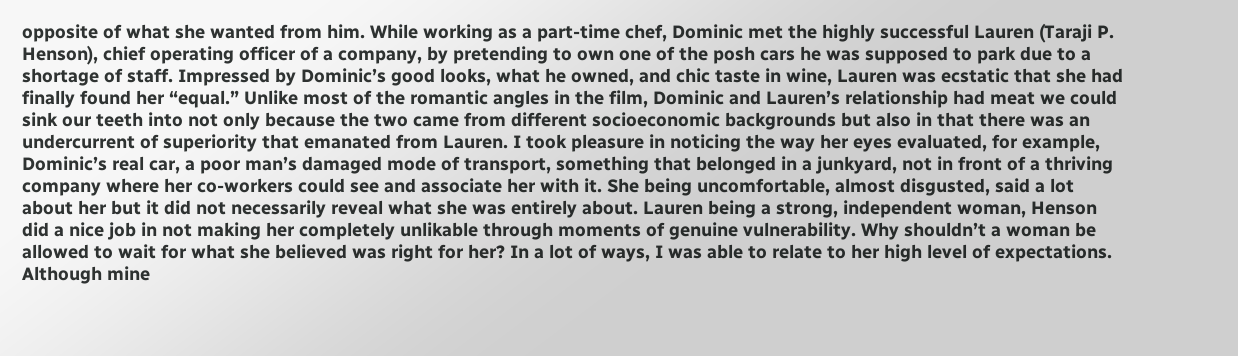opposite of what she wanted from him. While working as a part-time chef, Dominic met the highly successful Lauren (Taraji P. Henson), chief operating officer of a company, by pretending to own one of the posh cars he was supposed to park due to a shortage of staff. Impressed by Dominic’s good looks, what he owned, and chic taste in wine, Lauren was ecstatic that she had finally found her “equal.” Unlike most of the romantic angles in the film, Dominic and Lauren’s relationship had meat we could sink our teeth into not only because the two came from different socioeconomic backgrounds but also in that there was an undercurrent of superiority that emanated from Lauren. I took pleasure in noticing the way her eyes evaluated, for example, Dominic’s real car, a poor man’s damaged mode of transport, something that belonged in a junkyard, not in front of a thriving company where her co-workers could see and associate her with it. She being uncomfortable, almost disgusted, said a lot about her but it did not necessarily reveal what she was entirely about. Lauren being a strong, independent woman, Henson did a nice job in not making her completely unlikable through moments of genuine vulnerability. Why shouldn’t a woman be allowed to wait for what she believed was right for her? In a lot of ways, I was able to relate to her high level of expectations. Although mine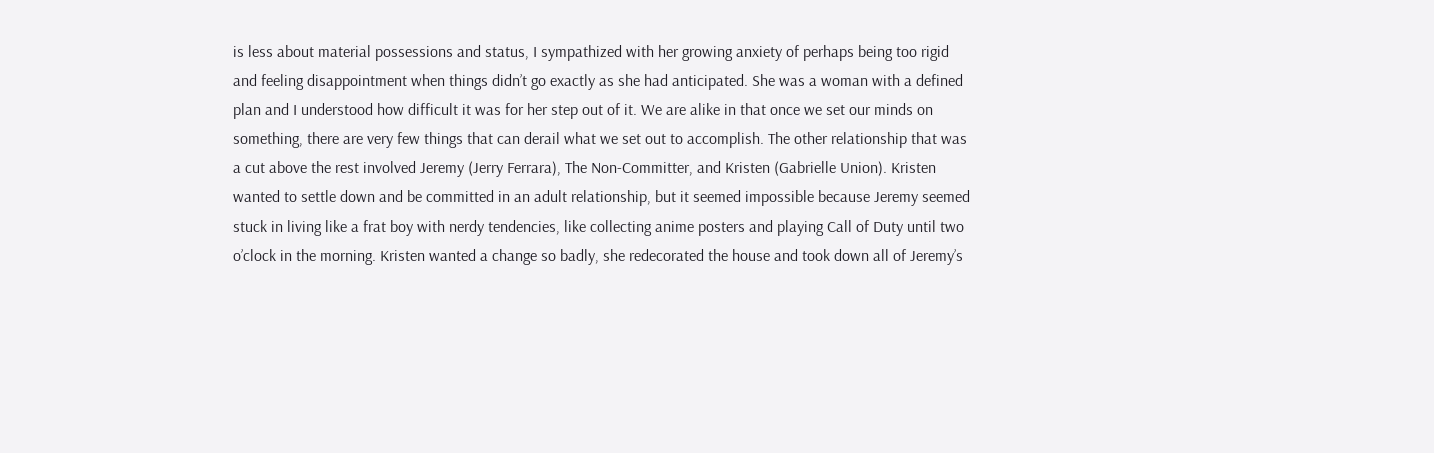is less about material possessions and status, I sympathized with her growing anxiety of perhaps being too rigid and feeling disappointment when things didn’t go exactly as she had anticipated. She was a woman with a defined plan and I understood how difficult it was for her step out of it. We are alike in that once we set our minds on something, there are very few things that can derail what we set out to accomplish. The other relationship that was a cut above the rest involved Jeremy (Jerry Ferrara), The Non-Committer, and Kristen (Gabrielle Union). Kristen wanted to settle down and be committed in an adult relationship, but it seemed impossible because Jeremy seemed stuck in living like a frat boy with nerdy tendencies, like collecting anime posters and playing Call of Duty until two o’clock in the morning. Kristen wanted a change so badly, she redecorated the house and took down all of Jeremy’s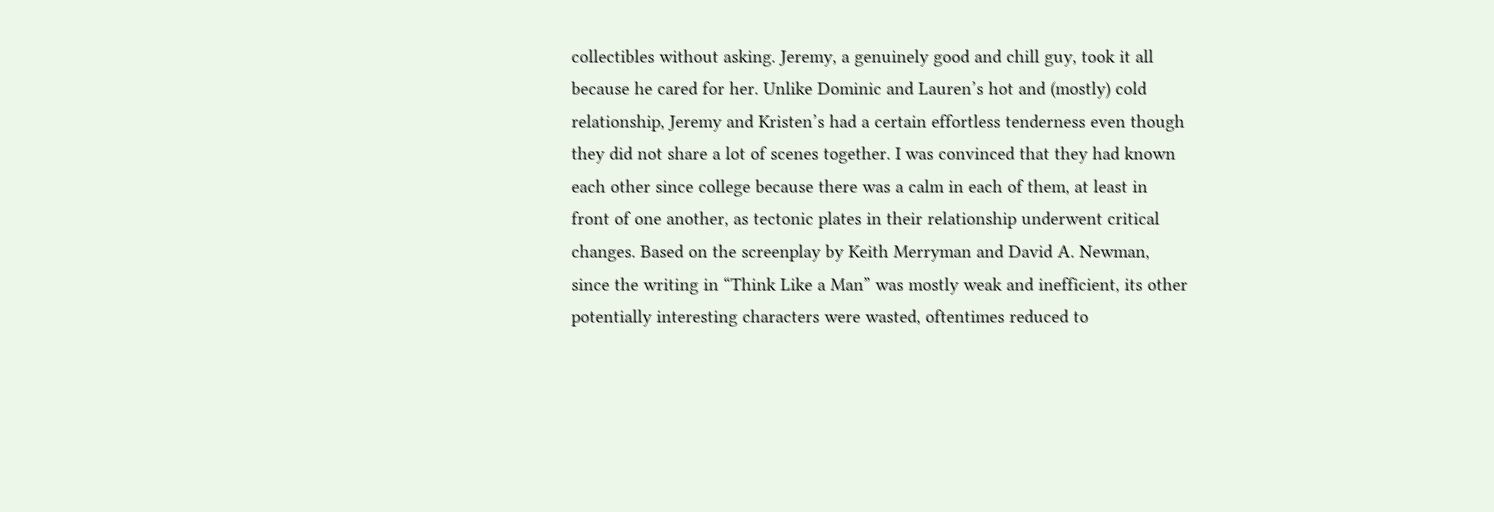collectibles without asking. Jeremy, a genuinely good and chill guy, took it all because he cared for her. Unlike Dominic and Lauren’s hot and (mostly) cold relationship, Jeremy and Kristen’s had a certain effortless tenderness even though they did not share a lot of scenes together. I was convinced that they had known each other since college because there was a calm in each of them, at least in front of one another, as tectonic plates in their relationship underwent critical changes. Based on the screenplay by Keith Merryman and David A. Newman, since the writing in “Think Like a Man” was mostly weak and inefficient, its other potentially interesting characters were wasted, oftentimes reduced to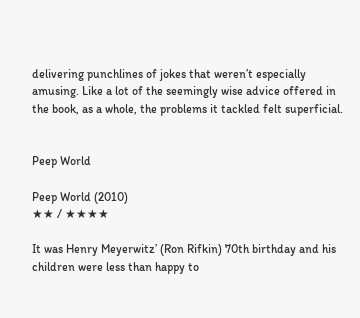delivering punchlines of jokes that weren’t especially amusing. Like a lot of the seemingly wise advice offered in the book, as a whole, the problems it tackled felt superficial.


Peep World

Peep World (2010)
★★ / ★★★★

It was Henry Meyerwitz’ (Ron Rifkin) 70th birthday and his children were less than happy to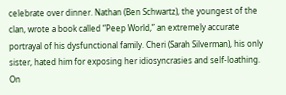celebrate over dinner. Nathan (Ben Schwartz), the youngest of the clan, wrote a book called “Peep World,” an extremely accurate portrayal of his dysfunctional family. Cheri (Sarah Silverman), his only sister, hated him for exposing her idiosyncrasies and self-loathing. On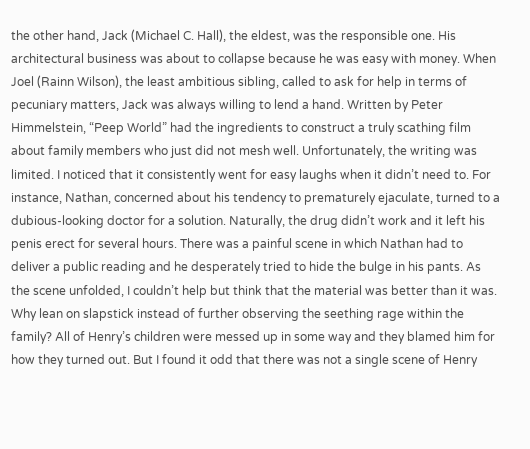the other hand, Jack (Michael C. Hall), the eldest, was the responsible one. His architectural business was about to collapse because he was easy with money. When Joel (Rainn Wilson), the least ambitious sibling, called to ask for help in terms of pecuniary matters, Jack was always willing to lend a hand. Written by Peter Himmelstein, “Peep World” had the ingredients to construct a truly scathing film about family members who just did not mesh well. Unfortunately, the writing was limited. I noticed that it consistently went for easy laughs when it didn’t need to. For instance, Nathan, concerned about his tendency to prematurely ejaculate, turned to a dubious-looking doctor for a solution. Naturally, the drug didn’t work and it left his penis erect for several hours. There was a painful scene in which Nathan had to deliver a public reading and he desperately tried to hide the bulge in his pants. As the scene unfolded, I couldn’t help but think that the material was better than it was. Why lean on slapstick instead of further observing the seething rage within the family? All of Henry’s children were messed up in some way and they blamed him for how they turned out. But I found it odd that there was not a single scene of Henry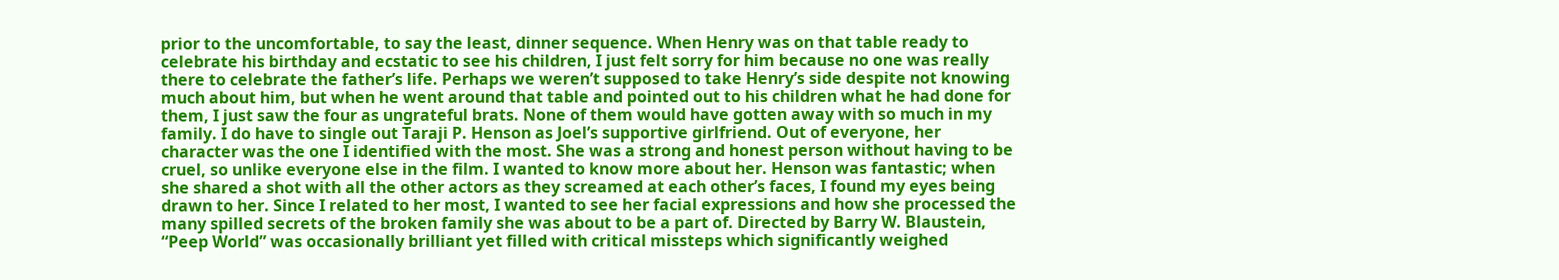prior to the uncomfortable, to say the least, dinner sequence. When Henry was on that table ready to celebrate his birthday and ecstatic to see his children, I just felt sorry for him because no one was really there to celebrate the father’s life. Perhaps we weren’t supposed to take Henry’s side despite not knowing much about him, but when he went around that table and pointed out to his children what he had done for them, I just saw the four as ungrateful brats. None of them would have gotten away with so much in my family. I do have to single out Taraji P. Henson as Joel’s supportive girlfriend. Out of everyone, her character was the one I identified with the most. She was a strong and honest person without having to be cruel, so unlike everyone else in the film. I wanted to know more about her. Henson was fantastic; when she shared a shot with all the other actors as they screamed at each other’s faces, I found my eyes being drawn to her. Since I related to her most, I wanted to see her facial expressions and how she processed the many spilled secrets of the broken family she was about to be a part of. Directed by Barry W. Blaustein, “Peep World” was occasionally brilliant yet filled with critical missteps which significantly weighed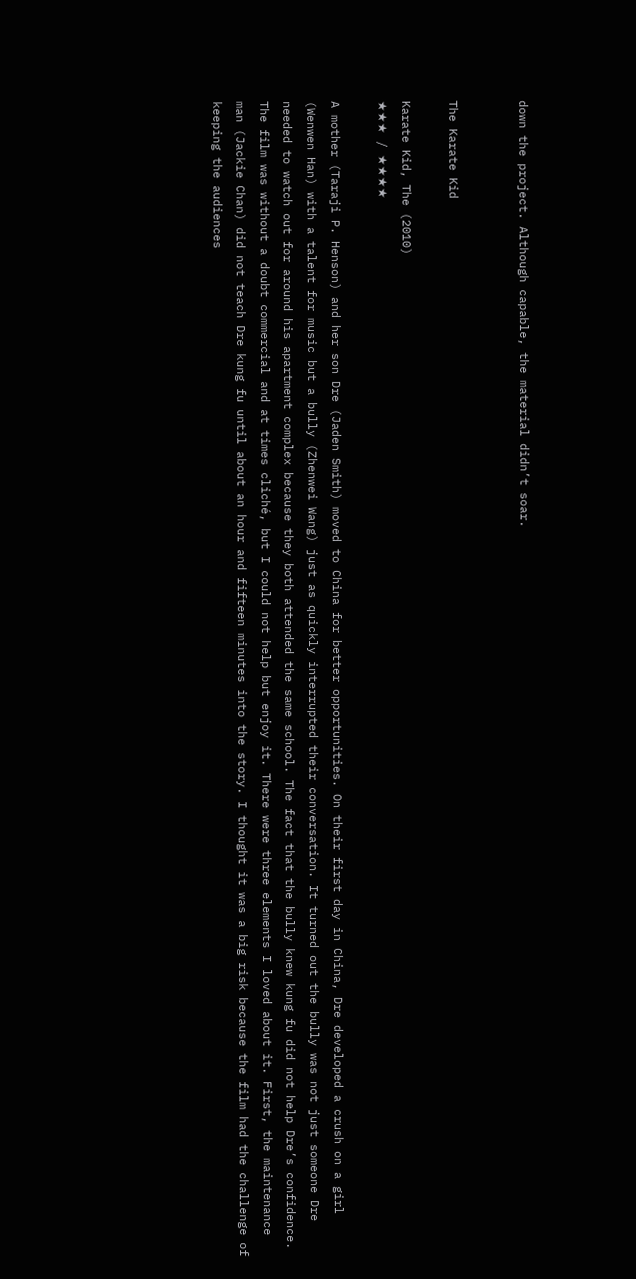down the project. Although capable, the material didn’t soar.


The Karate Kid

Karate Kid, The (2010)
★★★ / ★★★★

A mother (Taraji P. Henson) and her son Dre (Jaden Smith) moved to China for better opportunities. On their first day in China, Dre developed a crush on a girl (Wenwen Han) with a talent for music but a bully (Zhenwei Wang) just as quickly interrupted their conversation. It turned out the bully was not just someone Dre needed to watch out for around his apartment complex because they both attended the same school. The fact that the bully knew kung fu did not help Dre’s confidence. The film was without a doubt commercial and at times cliché, but I could not help but enjoy it. There were three elements I loved about it. First, the maintenance man (Jackie Chan) did not teach Dre kung fu until about an hour and fifteen minutes into the story. I thought it was a big risk because the film had the challenge of keeping the audiences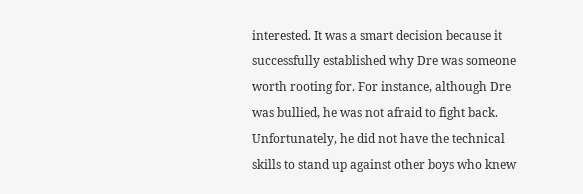interested. It was a smart decision because it successfully established why Dre was someone worth rooting for. For instance, although Dre was bullied, he was not afraid to fight back. Unfortunately, he did not have the technical skills to stand up against other boys who knew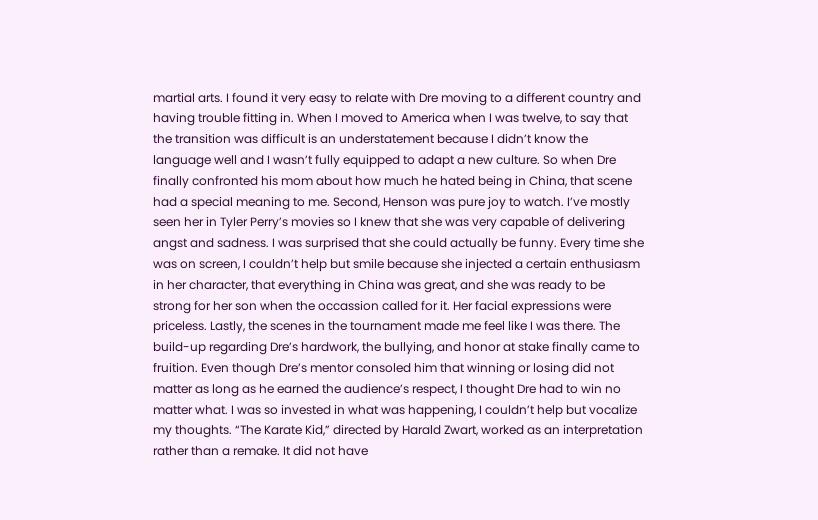martial arts. I found it very easy to relate with Dre moving to a different country and having trouble fitting in. When I moved to America when I was twelve, to say that the transition was difficult is an understatement because I didn’t know the language well and I wasn’t fully equipped to adapt a new culture. So when Dre finally confronted his mom about how much he hated being in China, that scene had a special meaning to me. Second, Henson was pure joy to watch. I’ve mostly seen her in Tyler Perry’s movies so I knew that she was very capable of delivering angst and sadness. I was surprised that she could actually be funny. Every time she was on screen, I couldn’t help but smile because she injected a certain enthusiasm in her character, that everything in China was great, and she was ready to be strong for her son when the occassion called for it. Her facial expressions were priceless. Lastly, the scenes in the tournament made me feel like I was there. The build-up regarding Dre’s hardwork, the bullying, and honor at stake finally came to fruition. Even though Dre’s mentor consoled him that winning or losing did not matter as long as he earned the audience’s respect, I thought Dre had to win no matter what. I was so invested in what was happening, I couldn’t help but vocalize my thoughts. “The Karate Kid,” directed by Harald Zwart, worked as an interpretation rather than a remake. It did not have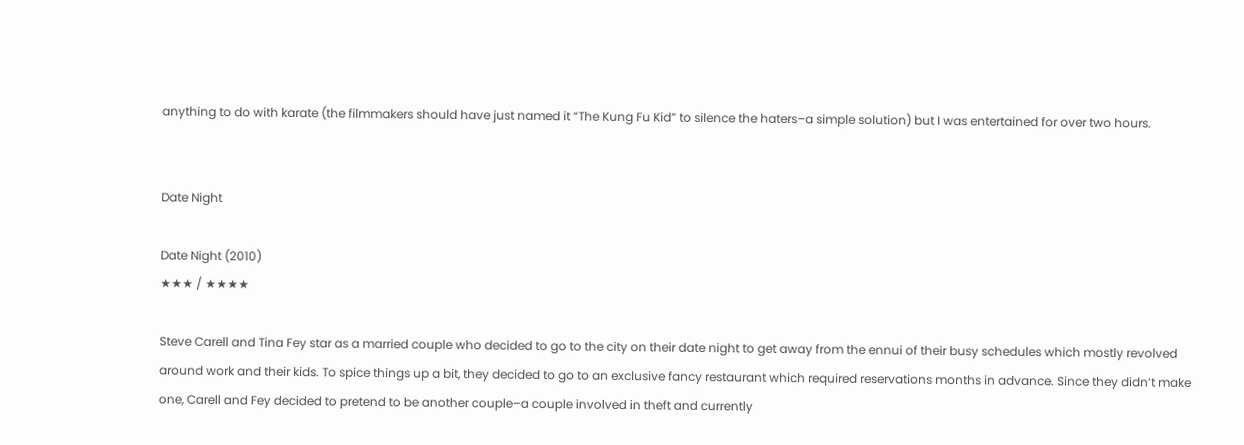anything to do with karate (the filmmakers should have just named it “The Kung Fu Kid” to silence the haters–a simple solution) but I was entertained for over two hours.


Date Night

Date Night (2010)
★★★ / ★★★★

Steve Carell and Tina Fey star as a married couple who decided to go to the city on their date night to get away from the ennui of their busy schedules which mostly revolved around work and their kids. To spice things up a bit, they decided to go to an exclusive fancy restaurant which required reservations months in advance. Since they didn’t make one, Carell and Fey decided to pretend to be another couple–a couple involved in theft and currently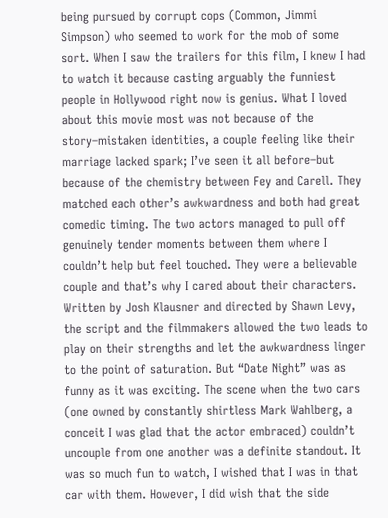being pursued by corrupt cops (Common, Jimmi Simpson) who seemed to work for the mob of some sort. When I saw the trailers for this film, I knew I had to watch it because casting arguably the funniest people in Hollywood right now is genius. What I loved about this movie most was not because of the story–mistaken identities, a couple feeling like their marriage lacked spark; I’ve seen it all before–but because of the chemistry between Fey and Carell. They matched each other’s awkwardness and both had great comedic timing. The two actors managed to pull off genuinely tender moments between them where I couldn’t help but feel touched. They were a believable couple and that’s why I cared about their characters. Written by Josh Klausner and directed by Shawn Levy, the script and the filmmakers allowed the two leads to play on their strengths and let the awkwardness linger to the point of saturation. But “Date Night” was as funny as it was exciting. The scene when the two cars (one owned by constantly shirtless Mark Wahlberg, a conceit I was glad that the actor embraced) couldn’t uncouple from one another was a definite standout. It was so much fun to watch, I wished that I was in that car with them. However, I did wish that the side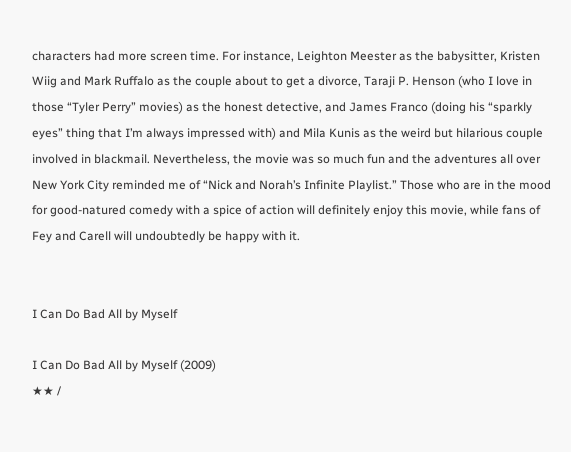characters had more screen time. For instance, Leighton Meester as the babysitter, Kristen Wiig and Mark Ruffalo as the couple about to get a divorce, Taraji P. Henson (who I love in those “Tyler Perry” movies) as the honest detective, and James Franco (doing his “sparkly eyes” thing that I’m always impressed with) and Mila Kunis as the weird but hilarious couple involved in blackmail. Nevertheless, the movie was so much fun and the adventures all over New York City reminded me of “Nick and Norah’s Infinite Playlist.” Those who are in the mood for good-natured comedy with a spice of action will definitely enjoy this movie, while fans of Fey and Carell will undoubtedly be happy with it.


I Can Do Bad All by Myself

I Can Do Bad All by Myself (2009)
★★ /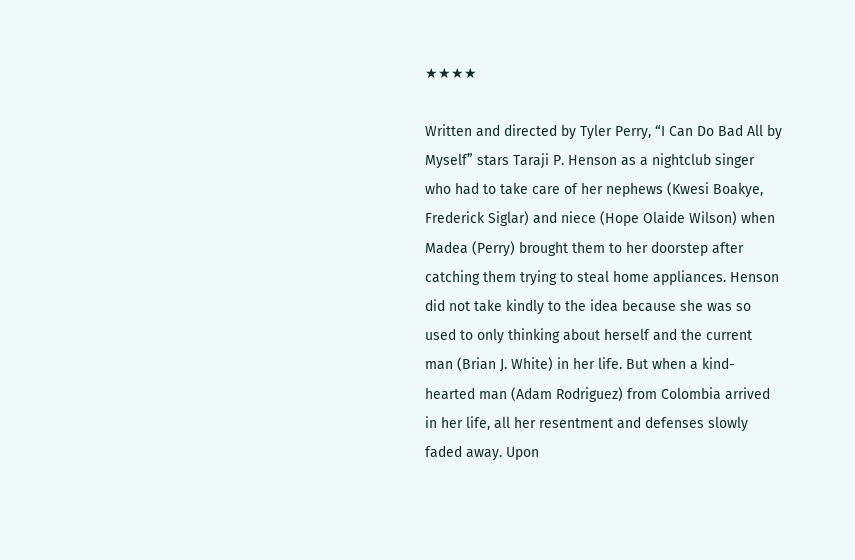★★★★

Written and directed by Tyler Perry, “I Can Do Bad All by Myself” stars Taraji P. Henson as a nightclub singer who had to take care of her nephews (Kwesi Boakye, Frederick Siglar) and niece (Hope Olaide Wilson) when Madea (Perry) brought them to her doorstep after catching them trying to steal home appliances. Henson did not take kindly to the idea because she was so used to only thinking about herself and the current man (Brian J. White) in her life. But when a kind-hearted man (Adam Rodriguez) from Colombia arrived in her life, all her resentment and defenses slowly faded away. Upon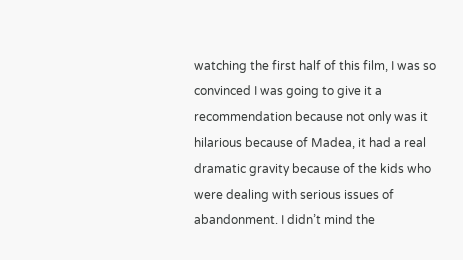watching the first half of this film, I was so convinced I was going to give it a recommendation because not only was it hilarious because of Madea, it had a real dramatic gravity because of the kids who were dealing with serious issues of abandonment. I didn’t mind the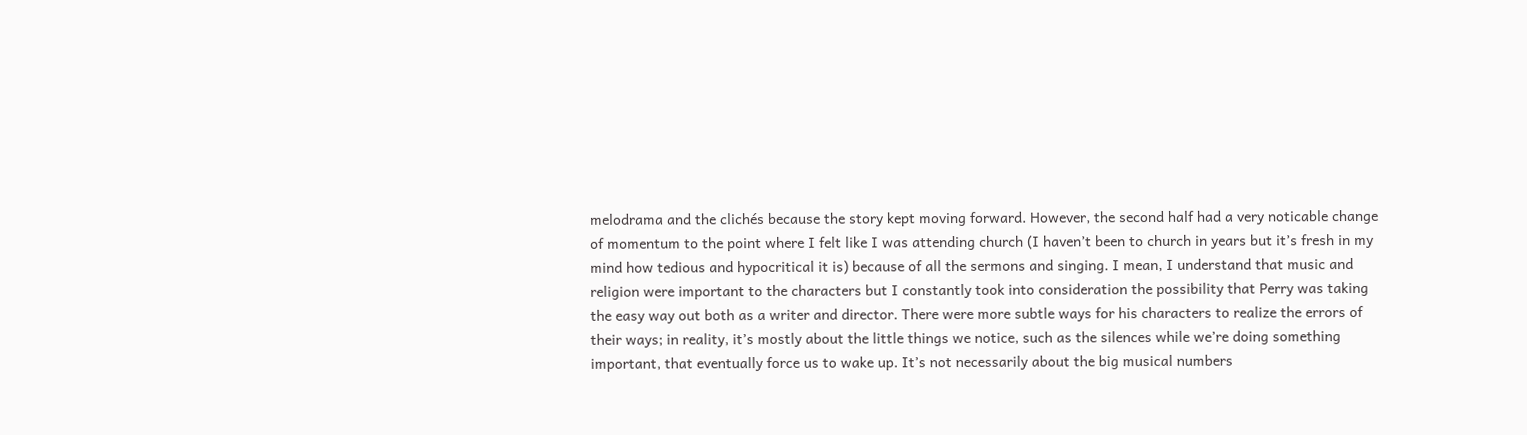melodrama and the clichés because the story kept moving forward. However, the second half had a very noticable change of momentum to the point where I felt like I was attending church (I haven’t been to church in years but it’s fresh in my mind how tedious and hypocritical it is) because of all the sermons and singing. I mean, I understand that music and religion were important to the characters but I constantly took into consideration the possibility that Perry was taking the easy way out both as a writer and director. There were more subtle ways for his characters to realize the errors of their ways; in reality, it’s mostly about the little things we notice, such as the silences while we’re doing something important, that eventually force us to wake up. It’s not necessarily about the big musical numbers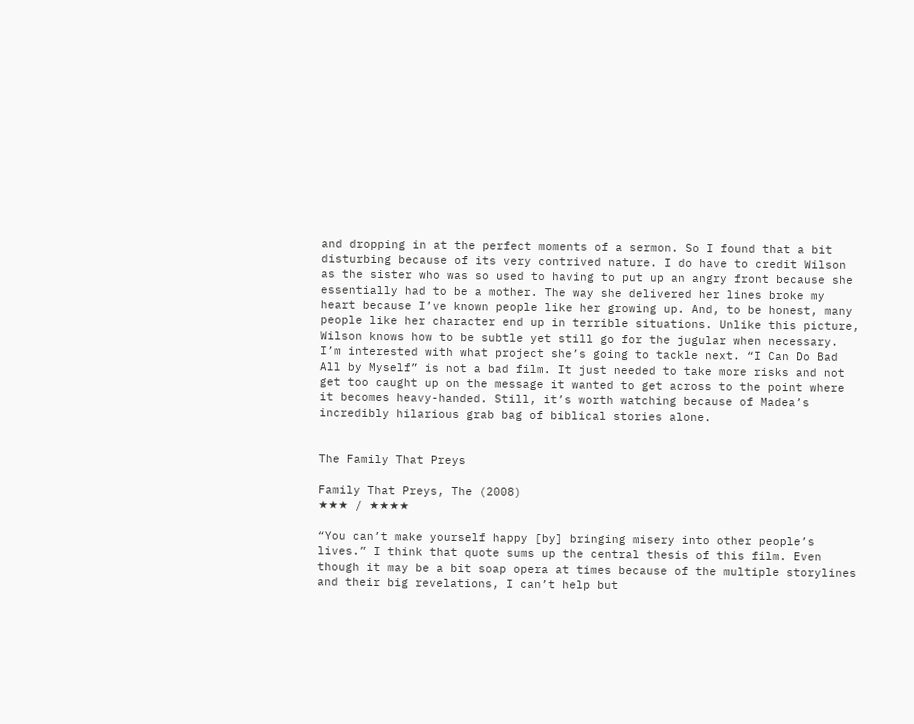and dropping in at the perfect moments of a sermon. So I found that a bit disturbing because of its very contrived nature. I do have to credit Wilson as the sister who was so used to having to put up an angry front because she essentially had to be a mother. The way she delivered her lines broke my heart because I’ve known people like her growing up. And, to be honest, many people like her character end up in terrible situations. Unlike this picture, Wilson knows how to be subtle yet still go for the jugular when necessary. I’m interested with what project she’s going to tackle next. “I Can Do Bad All by Myself” is not a bad film. It just needed to take more risks and not get too caught up on the message it wanted to get across to the point where it becomes heavy-handed. Still, it’s worth watching because of Madea’s incredibly hilarious grab bag of biblical stories alone.


The Family That Preys

Family That Preys, The (2008)
★★★ / ★★★★

“You can’t make yourself happy [by] bringing misery into other people’s lives.” I think that quote sums up the central thesis of this film. Even though it may be a bit soap opera at times because of the multiple storylines and their big revelations, I can’t help but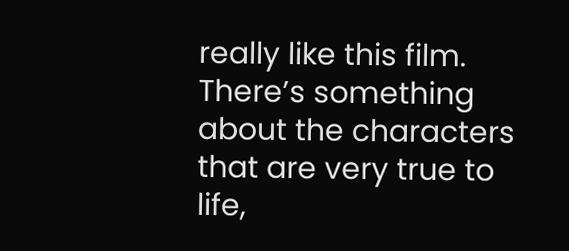really like this film. There’s something about the characters that are very true to life,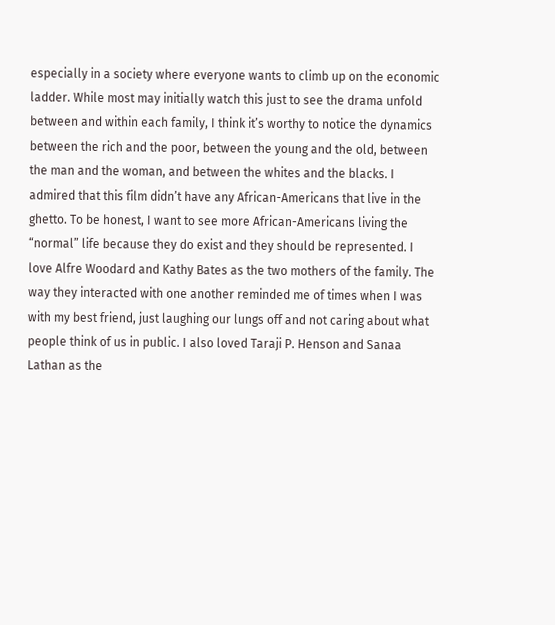especially in a society where everyone wants to climb up on the economic ladder. While most may initially watch this just to see the drama unfold between and within each family, I think it’s worthy to notice the dynamics between the rich and the poor, between the young and the old, between the man and the woman, and between the whites and the blacks. I admired that this film didn’t have any African-Americans that live in the ghetto. To be honest, I want to see more African-Americans living the “normal” life because they do exist and they should be represented. I love Alfre Woodard and Kathy Bates as the two mothers of the family. The way they interacted with one another reminded me of times when I was with my best friend, just laughing our lungs off and not caring about what people think of us in public. I also loved Taraji P. Henson and Sanaa Lathan as the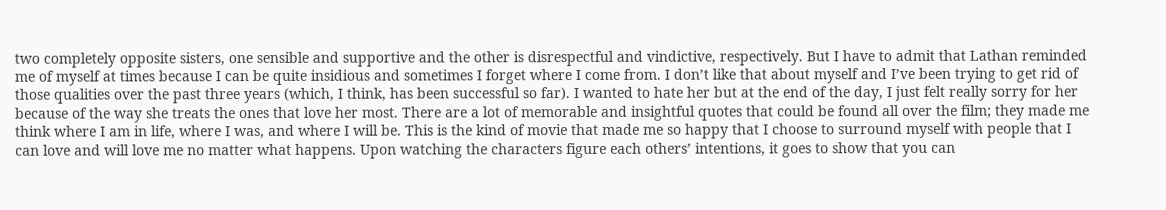two completely opposite sisters, one sensible and supportive and the other is disrespectful and vindictive, respectively. But I have to admit that Lathan reminded me of myself at times because I can be quite insidious and sometimes I forget where I come from. I don’t like that about myself and I’ve been trying to get rid of those qualities over the past three years (which, I think, has been successful so far). I wanted to hate her but at the end of the day, I just felt really sorry for her because of the way she treats the ones that love her most. There are a lot of memorable and insightful quotes that could be found all over the film; they made me think where I am in life, where I was, and where I will be. This is the kind of movie that made me so happy that I choose to surround myself with people that I can love and will love me no matter what happens. Upon watching the characters figure each others’ intentions, it goes to show that you can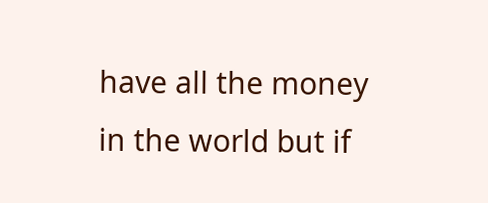have all the money in the world but if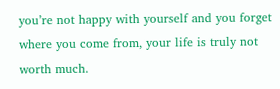you’re not happy with yourself and you forget where you come from, your life is truly not worth much.